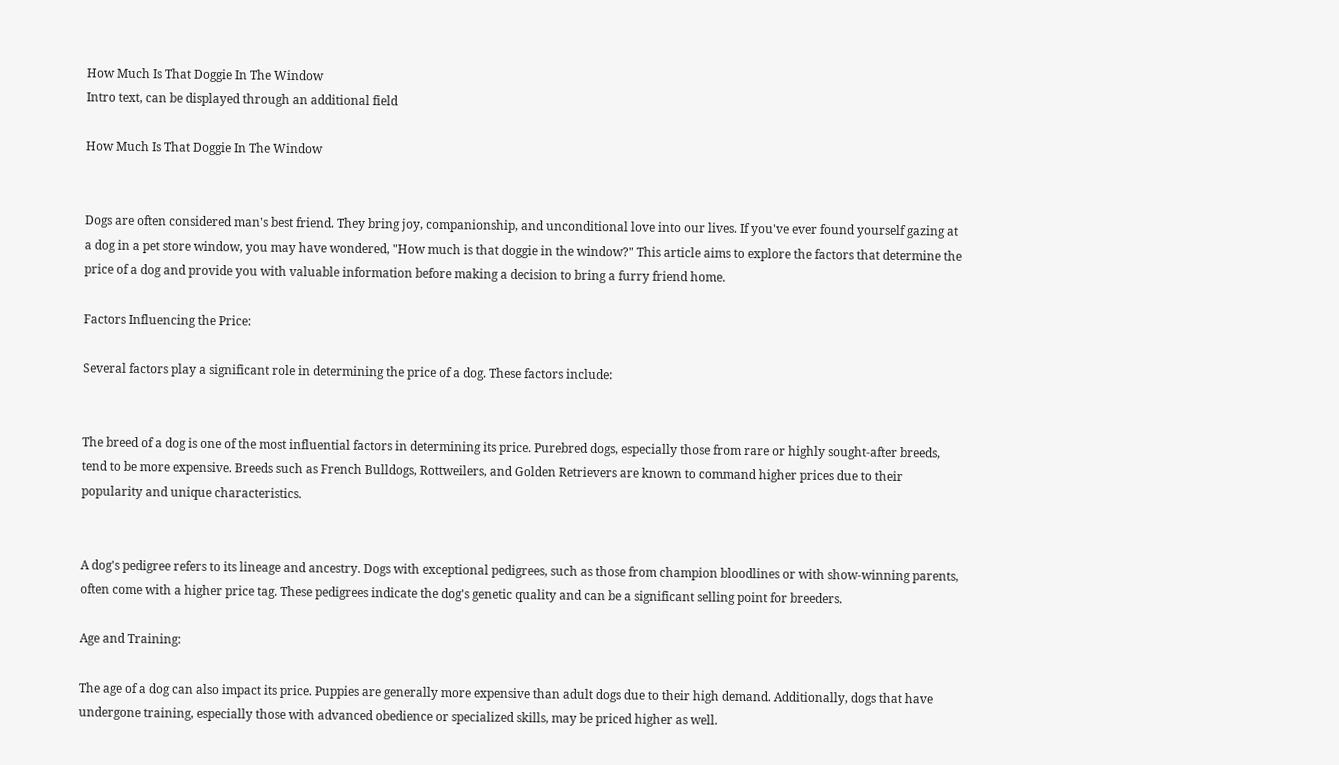How Much Is That Doggie In The Window
Intro text, can be displayed through an additional field

How Much Is That Doggie In The Window


Dogs are often considered man's best friend. They bring joy, companionship, and unconditional love into our lives. If you've ever found yourself gazing at a dog in a pet store window, you may have wondered, "How much is that doggie in the window?" This article aims to explore the factors that determine the price of a dog and provide you with valuable information before making a decision to bring a furry friend home.

Factors Influencing the Price:

Several factors play a significant role in determining the price of a dog. These factors include:


The breed of a dog is one of the most influential factors in determining its price. Purebred dogs, especially those from rare or highly sought-after breeds, tend to be more expensive. Breeds such as French Bulldogs, Rottweilers, and Golden Retrievers are known to command higher prices due to their popularity and unique characteristics.


A dog's pedigree refers to its lineage and ancestry. Dogs with exceptional pedigrees, such as those from champion bloodlines or with show-winning parents, often come with a higher price tag. These pedigrees indicate the dog's genetic quality and can be a significant selling point for breeders.

Age and Training:

The age of a dog can also impact its price. Puppies are generally more expensive than adult dogs due to their high demand. Additionally, dogs that have undergone training, especially those with advanced obedience or specialized skills, may be priced higher as well.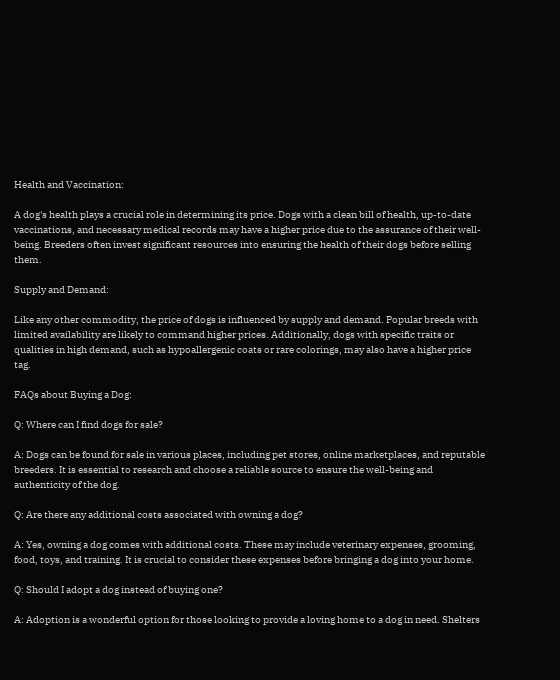Health and Vaccination:

A dog's health plays a crucial role in determining its price. Dogs with a clean bill of health, up-to-date vaccinations, and necessary medical records may have a higher price due to the assurance of their well-being. Breeders often invest significant resources into ensuring the health of their dogs before selling them.

Supply and Demand:

Like any other commodity, the price of dogs is influenced by supply and demand. Popular breeds with limited availability are likely to command higher prices. Additionally, dogs with specific traits or qualities in high demand, such as hypoallergenic coats or rare colorings, may also have a higher price tag.

FAQs about Buying a Dog:

Q: Where can I find dogs for sale?

A: Dogs can be found for sale in various places, including pet stores, online marketplaces, and reputable breeders. It is essential to research and choose a reliable source to ensure the well-being and authenticity of the dog.

Q: Are there any additional costs associated with owning a dog?

A: Yes, owning a dog comes with additional costs. These may include veterinary expenses, grooming, food, toys, and training. It is crucial to consider these expenses before bringing a dog into your home.

Q: Should I adopt a dog instead of buying one?

A: Adoption is a wonderful option for those looking to provide a loving home to a dog in need. Shelters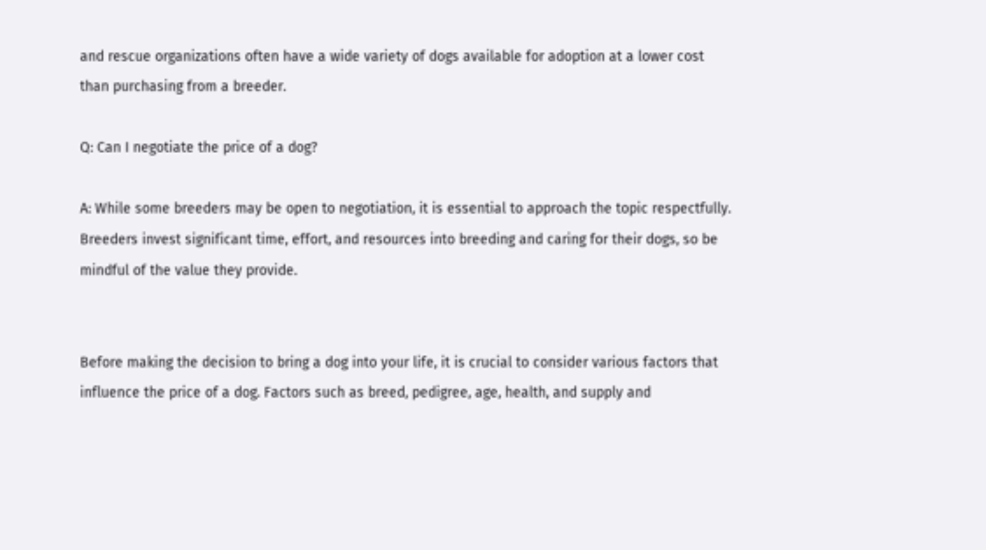and rescue organizations often have a wide variety of dogs available for adoption at a lower cost than purchasing from a breeder.

Q: Can I negotiate the price of a dog?

A: While some breeders may be open to negotiation, it is essential to approach the topic respectfully. Breeders invest significant time, effort, and resources into breeding and caring for their dogs, so be mindful of the value they provide.


Before making the decision to bring a dog into your life, it is crucial to consider various factors that influence the price of a dog. Factors such as breed, pedigree, age, health, and supply and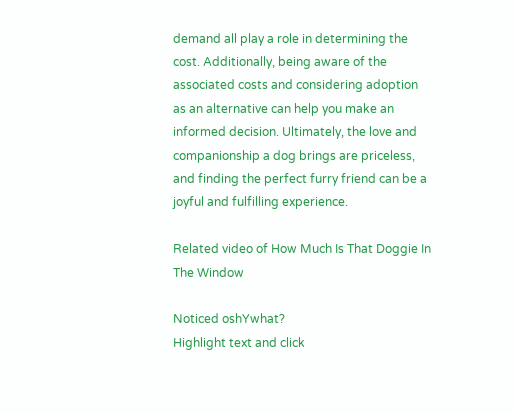demand all play a role in determining the cost. Additionally, being aware of the associated costs and considering adoption as an alternative can help you make an informed decision. Ultimately, the love and companionship a dog brings are priceless, and finding the perfect furry friend can be a joyful and fulfilling experience.

Related video of How Much Is That Doggie In The Window

Noticed oshYwhat?
Highlight text and click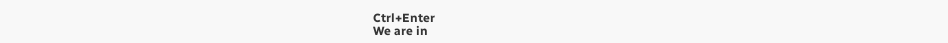Ctrl+Enter
We are in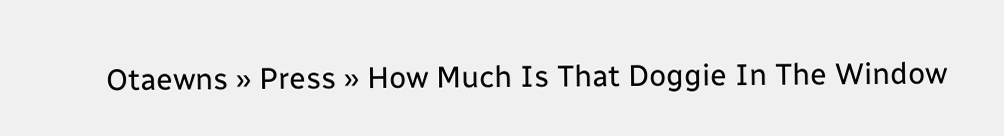Otaewns » Press » How Much Is That Doggie In The Window